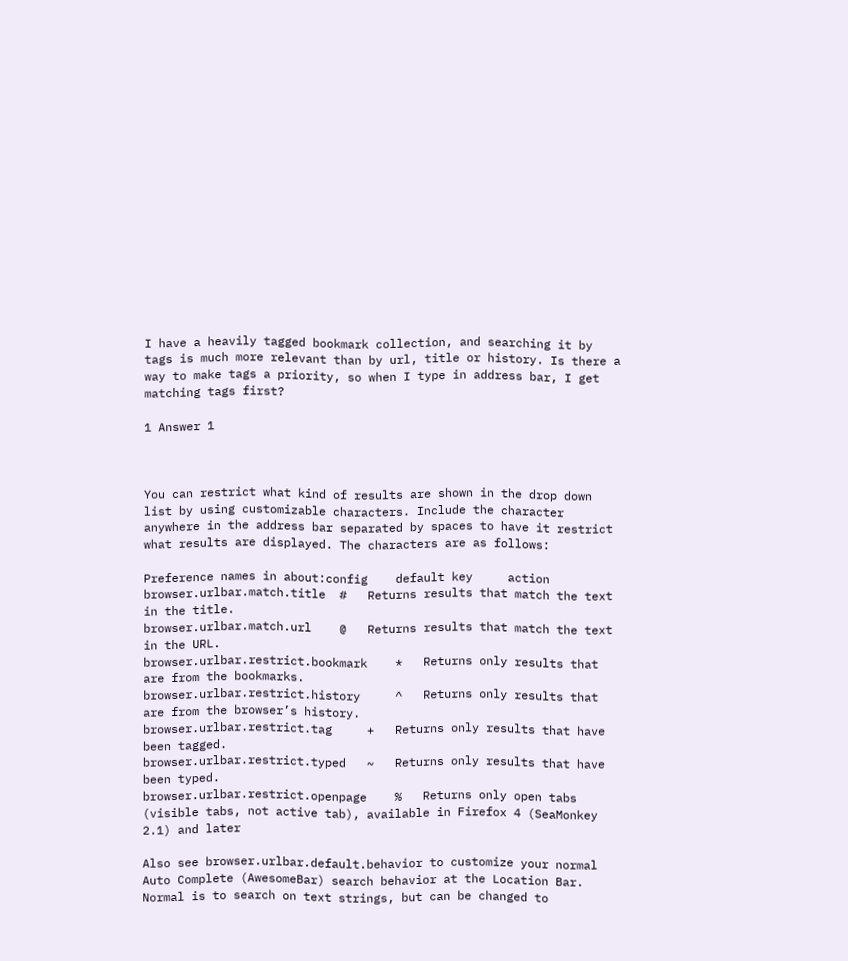I have a heavily tagged bookmark collection, and searching it by tags is much more relevant than by url, title or history. Is there a way to make tags a priority, so when I type in address bar, I get matching tags first?

1 Answer 1



You can restrict what kind of results are shown in the drop down list by using customizable characters. Include the character anywhere in the address bar separated by spaces to have it restrict what results are displayed. The characters are as follows:

Preference names in about:config    default key     action
browser.urlbar.match.title  #   Returns results that match the text in the title.
browser.urlbar.match.url    @   Returns results that match the text in the URL.
browser.urlbar.restrict.bookmark    *   Returns only results that are from the bookmarks.
browser.urlbar.restrict.history     ^   Returns only results that are from the browser’s history.
browser.urlbar.restrict.tag     +   Returns only results that have been tagged.
browser.urlbar.restrict.typed   ~   Returns only results that have been typed.
browser.urlbar.restrict.openpage    %   Returns only open tabs (visible tabs, not active tab), available in Firefox 4 (SeaMonkey 2.1) and later

Also see browser.urlbar.default.behavior to customize your normal Auto Complete (AwesomeBar) search behavior at the Location Bar. Normal is to search on text strings, but can be changed to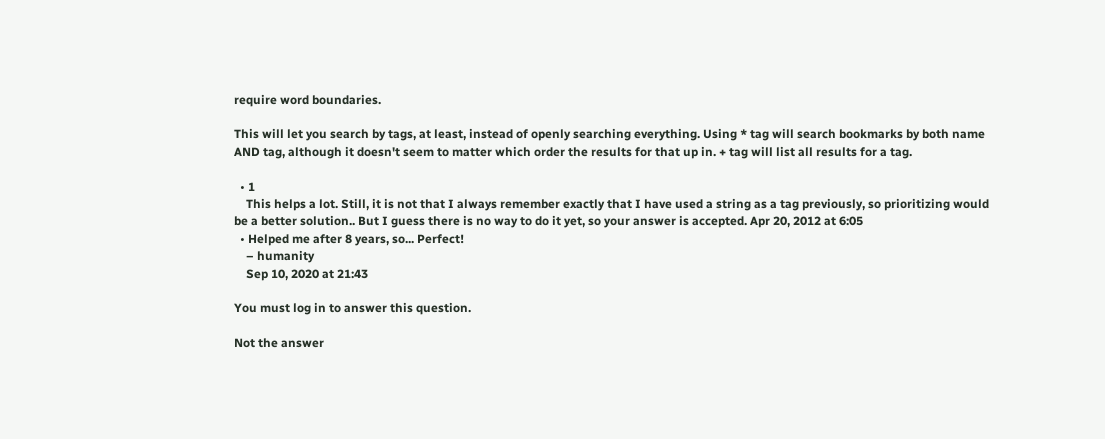require word boundaries.

This will let you search by tags, at least, instead of openly searching everything. Using * tag will search bookmarks by both name AND tag, although it doesn't seem to matter which order the results for that up in. + tag will list all results for a tag.

  • 1
    This helps a lot. Still, it is not that I always remember exactly that I have used a string as a tag previously, so prioritizing would be a better solution.. But I guess there is no way to do it yet, so your answer is accepted. Apr 20, 2012 at 6:05
  • Helped me after 8 years, so... Perfect!
    – humanity
    Sep 10, 2020 at 21:43

You must log in to answer this question.

Not the answer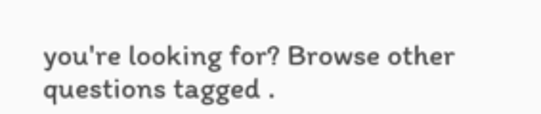you're looking for? Browse other questions tagged .